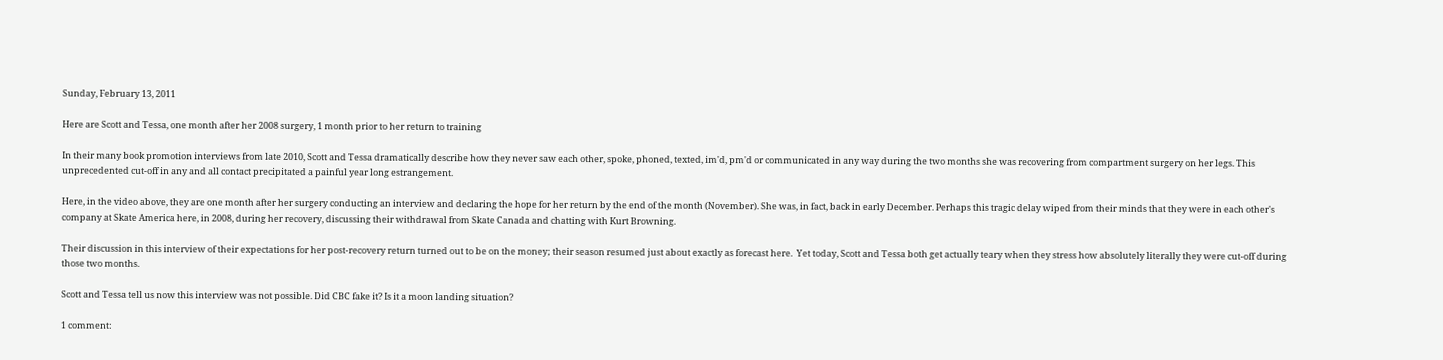Sunday, February 13, 2011

Here are Scott and Tessa, one month after her 2008 surgery, 1 month prior to her return to training

In their many book promotion interviews from late 2010, Scott and Tessa dramatically describe how they never saw each other, spoke, phoned, texted, im'd, pm'd or communicated in any way during the two months she was recovering from compartment surgery on her legs. This unprecedented cut-off in any and all contact precipitated a painful year long estrangement.

Here, in the video above, they are one month after her surgery conducting an interview and declaring the hope for her return by the end of the month (November). She was, in fact, back in early December. Perhaps this tragic delay wiped from their minds that they were in each other's company at Skate America here, in 2008, during her recovery, discussing their withdrawal from Skate Canada and chatting with Kurt Browning.

Their discussion in this interview of their expectations for her post-recovery return turned out to be on the money; their season resumed just about exactly as forecast here.  Yet today, Scott and Tessa both get actually teary when they stress how absolutely literally they were cut-off during those two months.

Scott and Tessa tell us now this interview was not possible. Did CBC fake it? Is it a moon landing situation?

1 comment: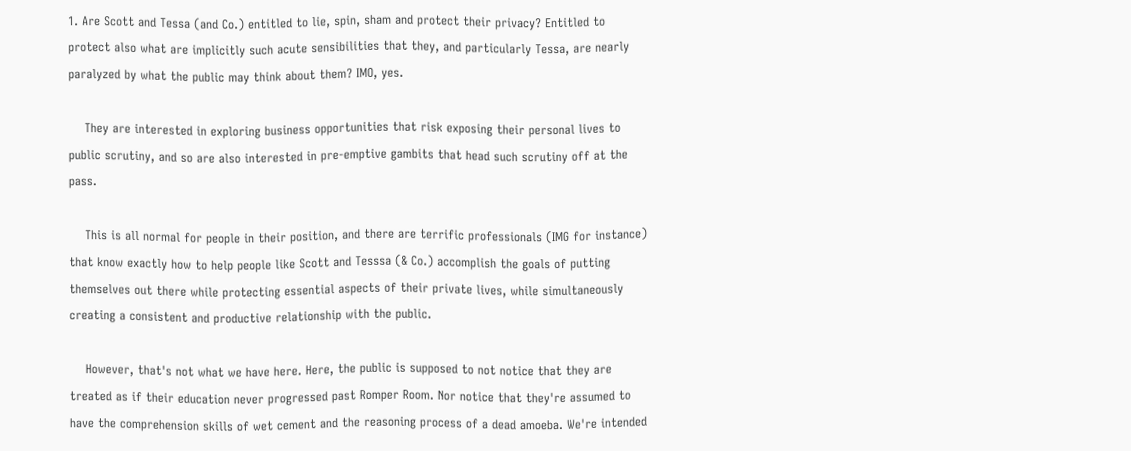1. Are Scott and Tessa (and Co.) entitled to lie, spin, sham and protect their privacy? Entitled to protect also what are implicitly such acute sensibilities that they, and particularly Tessa, are nearly paralyzed by what the public may think about them? IMO, yes.

    They are interested in exploring business opportunities that risk exposing their personal lives to public scrutiny, and so are also interested in pre-emptive gambits that head such scrutiny off at the pass.

    This is all normal for people in their position, and there are terrific professionals (IMG for instance) that know exactly how to help people like Scott and Tesssa (& Co.) accomplish the goals of putting themselves out there while protecting essential aspects of their private lives, while simultaneously creating a consistent and productive relationship with the public.

    However, that's not what we have here. Here, the public is supposed to not notice that they are treated as if their education never progressed past Romper Room. Nor notice that they're assumed to have the comprehension skills of wet cement and the reasoning process of a dead amoeba. We're intended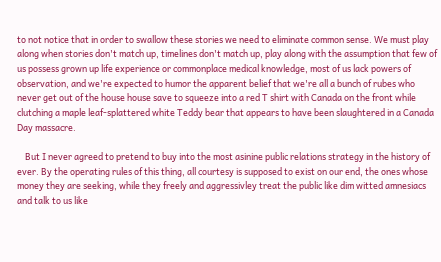to not notice that in order to swallow these stories we need to eliminate common sense. We must play along when stories don't match up, timelines don't match up, play along with the assumption that few of us possess grown up life experience or commonplace medical knowledge, most of us lack powers of observation, and we're expected to humor the apparent belief that we're all a bunch of rubes who never get out of the house house save to squeeze into a red T shirt with Canada on the front while clutching a maple leaf-splattered white Teddy bear that appears to have been slaughtered in a Canada Day massacre.

    But I never agreed to pretend to buy into the most asinine public relations strategy in the history of ever. By the operating rules of this thing, all courtesy is supposed to exist on our end, the ones whose money they are seeking, while they freely and aggressivley treat the public like dim witted amnesiacs and talk to us like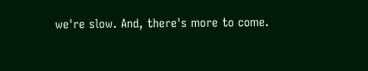we're slow. And, there's more to come.